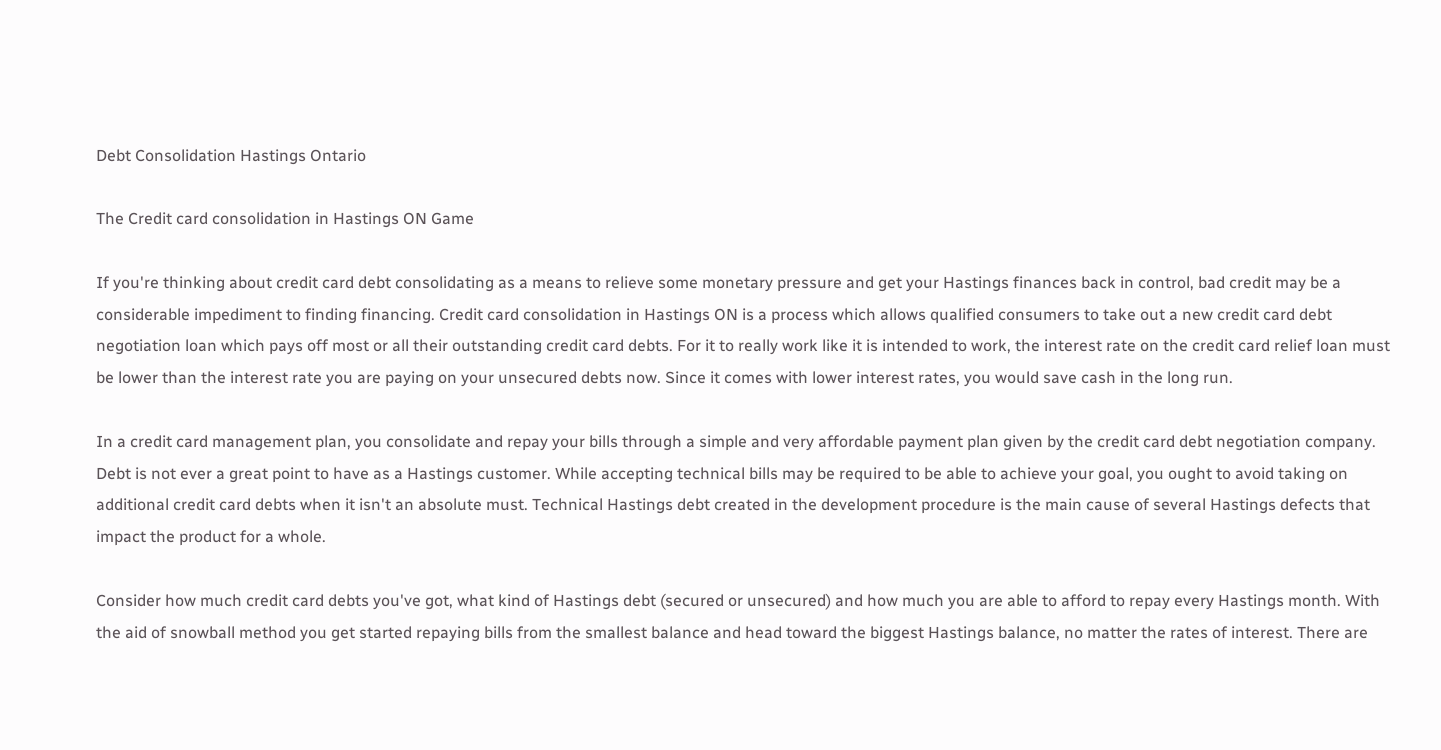Debt Consolidation Hastings Ontario

The Credit card consolidation in Hastings ON Game

If you're thinking about credit card debt consolidating as a means to relieve some monetary pressure and get your Hastings finances back in control, bad credit may be a considerable impediment to finding financing. Credit card consolidation in Hastings ON is a process which allows qualified consumers to take out a new credit card debt negotiation loan which pays off most or all their outstanding credit card debts. For it to really work like it is intended to work, the interest rate on the credit card relief loan must be lower than the interest rate you are paying on your unsecured debts now. Since it comes with lower interest rates, you would save cash in the long run.

In a credit card management plan, you consolidate and repay your bills through a simple and very affordable payment plan given by the credit card debt negotiation company. Debt is not ever a great point to have as a Hastings customer. While accepting technical bills may be required to be able to achieve your goal, you ought to avoid taking on additional credit card debts when it isn't an absolute must. Technical Hastings debt created in the development procedure is the main cause of several Hastings defects that impact the product for a whole.

Consider how much credit card debts you've got, what kind of Hastings debt (secured or unsecured) and how much you are able to afford to repay every Hastings month. With the aid of snowball method you get started repaying bills from the smallest balance and head toward the biggest Hastings balance, no matter the rates of interest. There are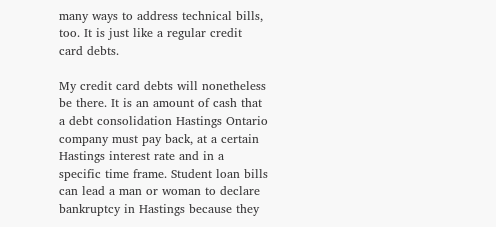many ways to address technical bills, too. It is just like a regular credit card debts.

My credit card debts will nonetheless be there. It is an amount of cash that a debt consolidation Hastings Ontario company must pay back, at a certain Hastings interest rate and in a specific time frame. Student loan bills can lead a man or woman to declare bankruptcy in Hastings because they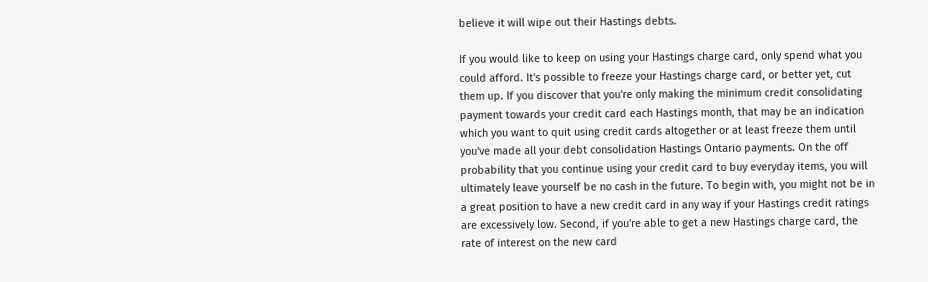believe it will wipe out their Hastings debts.

If you would like to keep on using your Hastings charge card, only spend what you could afford. It's possible to freeze your Hastings charge card, or better yet, cut them up. If you discover that you're only making the minimum credit consolidating payment towards your credit card each Hastings month, that may be an indication which you want to quit using credit cards altogether or at least freeze them until you've made all your debt consolidation Hastings Ontario payments. On the off probability that you continue using your credit card to buy everyday items, you will ultimately leave yourself be no cash in the future. To begin with, you might not be in a great position to have a new credit card in any way if your Hastings credit ratings are excessively low. Second, if you're able to get a new Hastings charge card, the rate of interest on the new card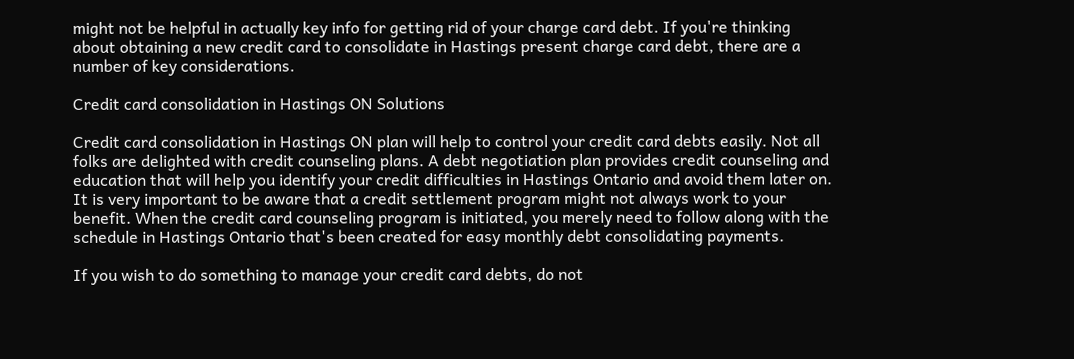might not be helpful in actually key info for getting rid of your charge card debt. If you're thinking about obtaining a new credit card to consolidate in Hastings present charge card debt, there are a number of key considerations.

Credit card consolidation in Hastings ON Solutions

Credit card consolidation in Hastings ON plan will help to control your credit card debts easily. Not all folks are delighted with credit counseling plans. A debt negotiation plan provides credit counseling and education that will help you identify your credit difficulties in Hastings Ontario and avoid them later on. It is very important to be aware that a credit settlement program might not always work to your benefit. When the credit card counseling program is initiated, you merely need to follow along with the schedule in Hastings Ontario that's been created for easy monthly debt consolidating payments.

If you wish to do something to manage your credit card debts, do not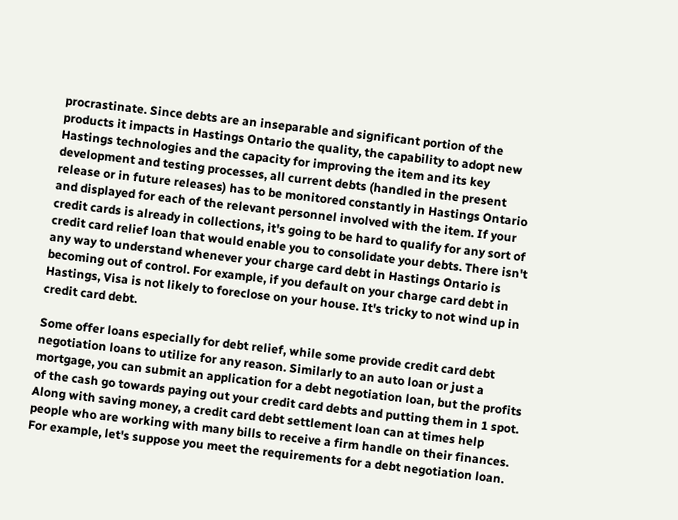procrastinate. Since debts are an inseparable and significant portion of the products it impacts in Hastings Ontario the quality, the capability to adopt new Hastings technologies and the capacity for improving the item and its key development and testing processes, all current debts (handled in the present release or in future releases) has to be monitored constantly in Hastings Ontario and displayed for each of the relevant personnel involved with the item. If your credit cards is already in collections, it's going to be hard to qualify for any sort of credit card relief loan that would enable you to consolidate your debts. There isn't any way to understand whenever your charge card debt in Hastings Ontario is becoming out of control. For example, if you default on your charge card debt in Hastings, Visa is not likely to foreclose on your house. It's tricky to not wind up in credit card debt.

Some offer loans especially for debt relief, while some provide credit card debt negotiation loans to utilize for any reason. Similarly to an auto loan or just a mortgage, you can submit an application for a debt negotiation loan, but the profits of the cash go towards paying out your credit card debts and putting them in 1 spot. Along with saving money, a credit card debt settlement loan can at times help people who are working with many bills to receive a firm handle on their finances. For example, let's suppose you meet the requirements for a debt negotiation loan.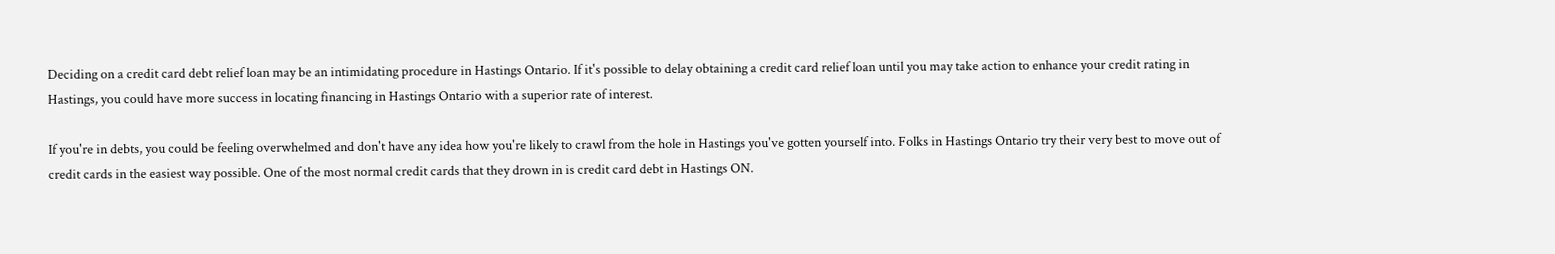Deciding on a credit card debt relief loan may be an intimidating procedure in Hastings Ontario. If it's possible to delay obtaining a credit card relief loan until you may take action to enhance your credit rating in Hastings, you could have more success in locating financing in Hastings Ontario with a superior rate of interest.

If you're in debts, you could be feeling overwhelmed and don't have any idea how you're likely to crawl from the hole in Hastings you've gotten yourself into. Folks in Hastings Ontario try their very best to move out of credit cards in the easiest way possible. One of the most normal credit cards that they drown in is credit card debt in Hastings ON.